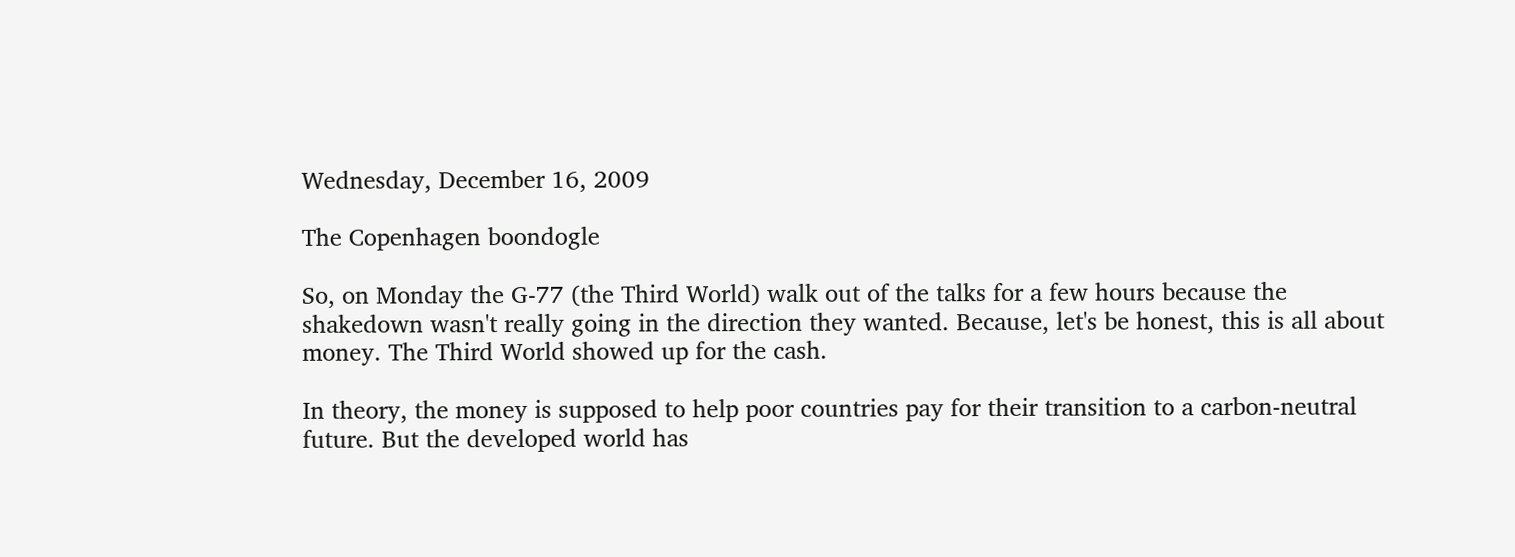Wednesday, December 16, 2009

The Copenhagen boondogle

So, on Monday the G-77 (the Third World) walk out of the talks for a few hours because the shakedown wasn't really going in the direction they wanted. Because, let's be honest, this is all about money. The Third World showed up for the cash.

In theory, the money is supposed to help poor countries pay for their transition to a carbon-neutral future. But the developed world has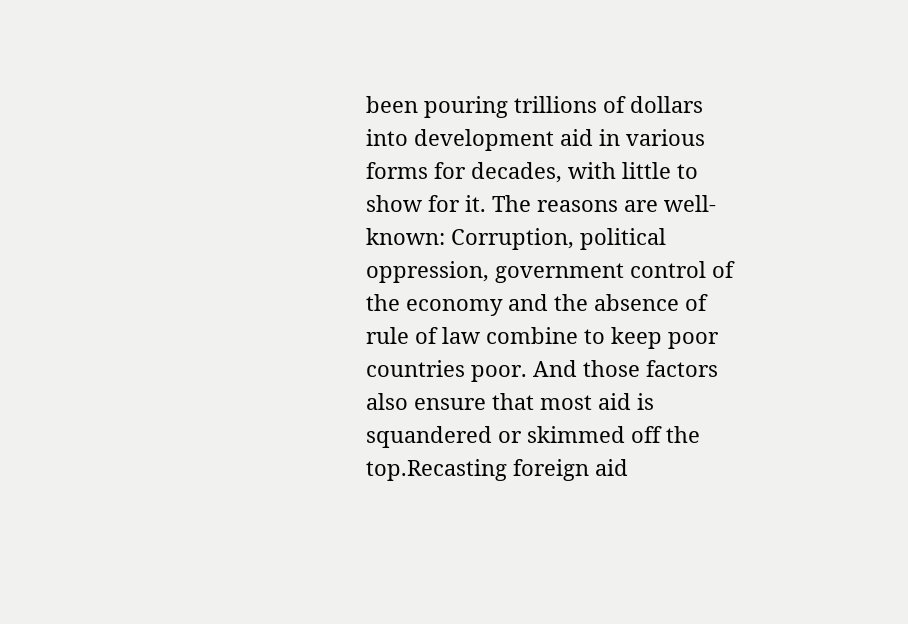been pouring trillions of dollars into development aid in various forms for decades, with little to show for it. The reasons are well-known: Corruption, political oppression, government control of the economy and the absence of rule of law combine to keep poor countries poor. And those factors also ensure that most aid is squandered or skimmed off the top.Recasting foreign aid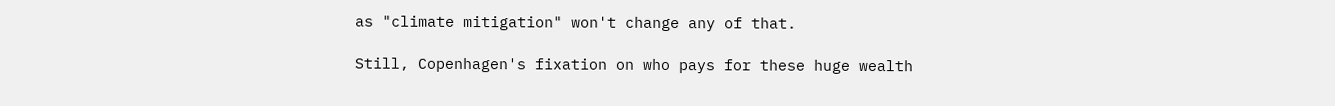as "climate mitigation" won't change any of that.

Still, Copenhagen's fixation on who pays for these huge wealth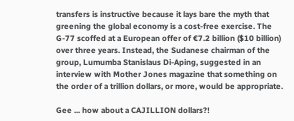transfers is instructive because it lays bare the myth that greening the global economy is a cost-free exercise. The G-77 scoffed at a European offer of €7.2 billion ($10 billion) over three years. Instead, the Sudanese chairman of the group, Lumumba Stanislaus Di-Aping, suggested in an interview with Mother Jones magazine that something on the order of a trillion dollars, or more, would be appropriate.

Gee ... how about a CAJILLION dollars?!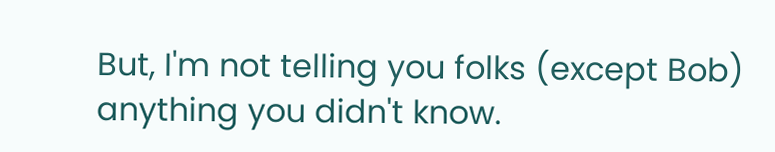But, I'm not telling you folks (except Bob) anything you didn't know.